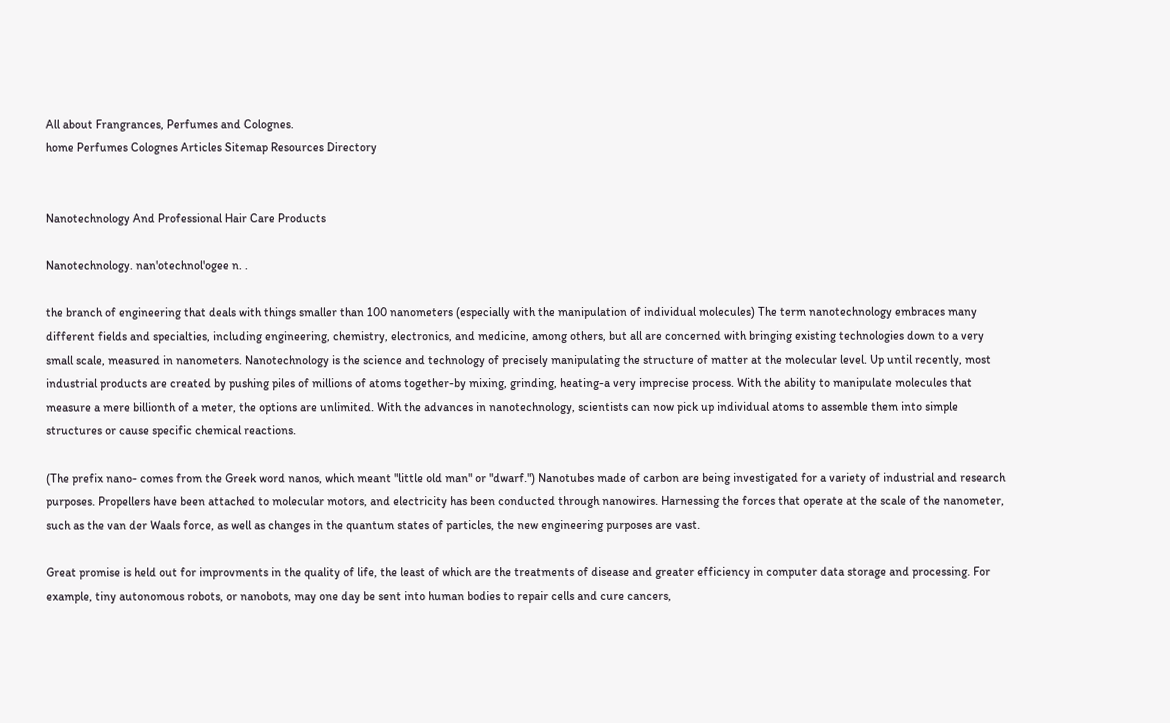All about Frangrances, Perfumes and Colognes.
home Perfumes Colognes Articles Sitemap Resources Directory


Nanotechnology And Professional Hair Care Products

Nanotechnology. nan'otechnol'ogee n. .

the branch of engineering that deals with things smaller than 100 nanometers (especially with the manipulation of individual molecules) The term nanotechnology embraces many different fields and specialties, including engineering, chemistry, electronics, and medicine, among others, but all are concerned with bringing existing technologies down to a very small scale, measured in nanometers. Nanotechnology is the science and technology of precisely manipulating the structure of matter at the molecular level. Up until recently, most industrial products are created by pushing piles of millions of atoms together-by mixing, grinding, heating-a very imprecise process. With the ability to manipulate molecules that measure a mere billionth of a meter, the options are unlimited. With the advances in nanotechnology, scientists can now pick up individual atoms to assemble them into simple structures or cause specific chemical reactions.

(The prefix nano- comes from the Greek word nanos, which meant "little old man" or "dwarf.") Nanotubes made of carbon are being investigated for a variety of industrial and research purposes. Propellers have been attached to molecular motors, and electricity has been conducted through nanowires. Harnessing the forces that operate at the scale of the nanometer, such as the van der Waals force, as well as changes in the quantum states of particles, the new engineering purposes are vast.

Great promise is held out for improvments in the quality of life, the least of which are the treatments of disease and greater efficiency in computer data storage and processing. For example, tiny autonomous robots, or nanobots, may one day be sent into human bodies to repair cells and cure cancers,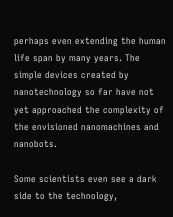perhaps even extending the human life span by many years. The simple devices created by nanotechnology so far have not yet approached the complexity of the envisioned nanomachines and nanobots.

Some scientists even see a dark side to the technology,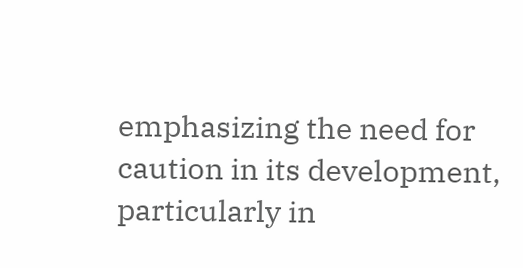emphasizing the need for caution in its development, particularly in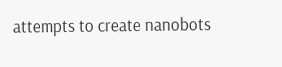attempts to create nanobots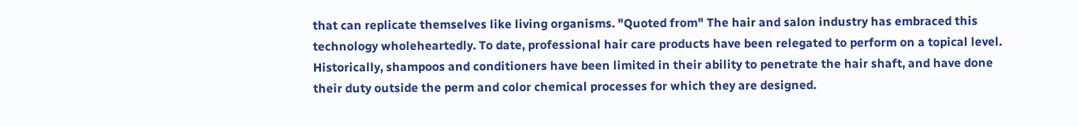that can replicate themselves like living organisms. "Quoted from" The hair and salon industry has embraced this technology wholeheartedly. To date, professional hair care products have been relegated to perform on a topical level. Historically, shampoos and conditioners have been limited in their ability to penetrate the hair shaft, and have done their duty outside the perm and color chemical processes for which they are designed.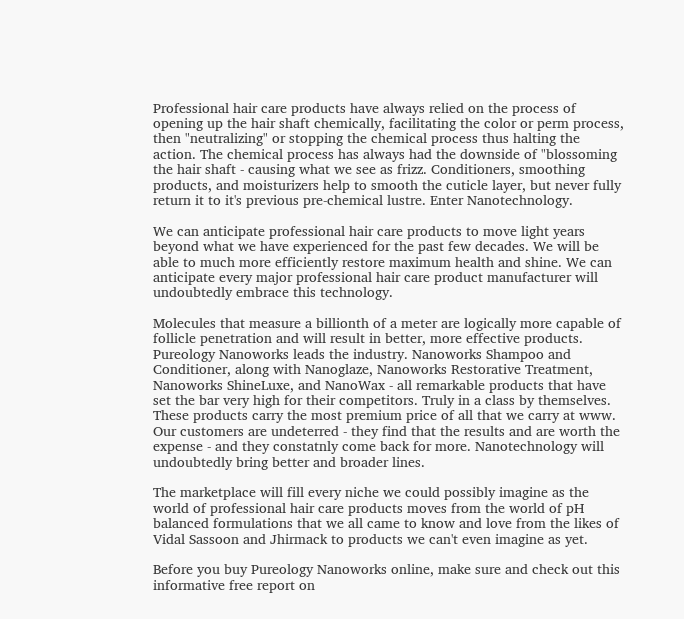Professional hair care products have always relied on the process of opening up the hair shaft chemically, facilitating the color or perm process, then "neutralizing" or stopping the chemical process thus halting the action. The chemical process has always had the downside of "blossoming the hair shaft - causing what we see as frizz. Conditioners, smoothing products, and moisturizers help to smooth the cuticle layer, but never fully return it to it's previous pre-chemical lustre. Enter Nanotechnology.

We can anticipate professional hair care products to move light years beyond what we have experienced for the past few decades. We will be able to much more efficiently restore maximum health and shine. We can anticipate every major professional hair care product manufacturer will undoubtedly embrace this technology.

Molecules that measure a billionth of a meter are logically more capable of follicle penetration and will result in better, more effective products. Pureology Nanoworks leads the industry. Nanoworks Shampoo and Conditioner, along with Nanoglaze, Nanoworks Restorative Treatment, Nanoworks ShineLuxe, and NanoWax - all remarkable products that have set the bar very high for their competitors. Truly in a class by themselves. These products carry the most premium price of all that we carry at www. Our customers are undeterred - they find that the results and are worth the expense - and they constatnly come back for more. Nanotechnology will undoubtedly bring better and broader lines.

The marketplace will fill every niche we could possibly imagine as the world of professional hair care products moves from the world of pH balanced formulations that we all came to know and love from the likes of Vidal Sassoon and Jhirmack to products we can't even imagine as yet.

Before you buy Pureology Nanoworks online, make sure and check out this informative free report on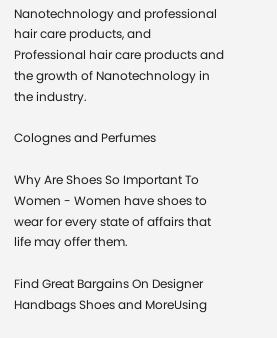Nanotechnology and professional hair care products, and Professional hair care products and the growth of Nanotechnology in the industry.

Colognes and Perfumes

Why Are Shoes So Important To Women - Women have shoes to wear for every state of affairs that life may offer them.

Find Great Bargains On Designer Handbags Shoes and MoreUsing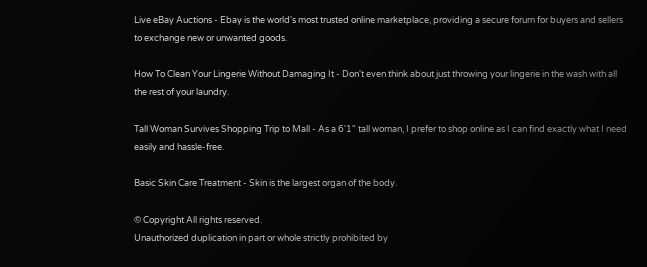Live eBay Auctions - Ebay is the world's most trusted online marketplace, providing a secure forum for buyers and sellers to exchange new or unwanted goods.

How To Clean Your Lingerie Without Damaging It - Don't even think about just throwing your lingerie in the wash with all the rest of your laundry.

Tall Woman Survives Shopping Trip to Mall - As a 6'1" tall woman, I prefer to shop online as I can find exactly what I need easily and hassle-free.

Basic Skin Care Treatment - Skin is the largest organ of the body.

© Copyright All rights reserved.
Unauthorized duplication in part or whole strictly prohibited by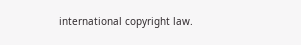international copyright law.